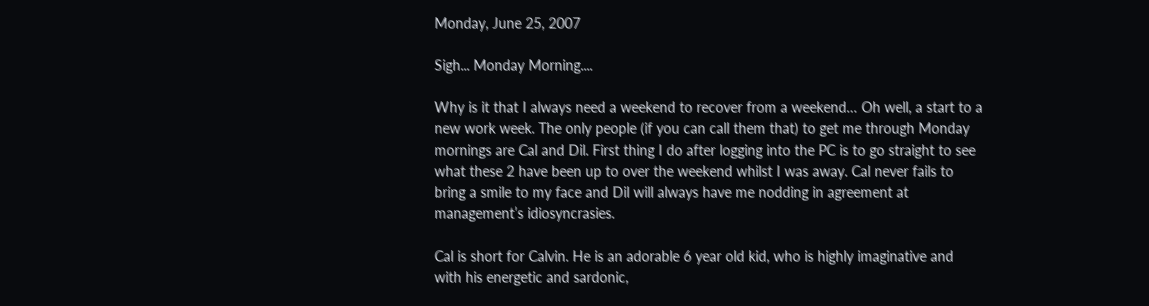Monday, June 25, 2007

Sigh... Monday Morning....

Why is it that I always need a weekend to recover from a weekend… Oh well, a start to a new work week. The only people (if you can call them that) to get me through Monday mornings are Cal and Dil. First thing I do after logging into the PC is to go straight to see what these 2 have been up to over the weekend whilst I was away. Cal never fails to bring a smile to my face and Dil will always have me nodding in agreement at management’s idiosyncrasies.

Cal is short for Calvin. He is an adorable 6 year old kid, who is highly imaginative and with his energetic and sardonic,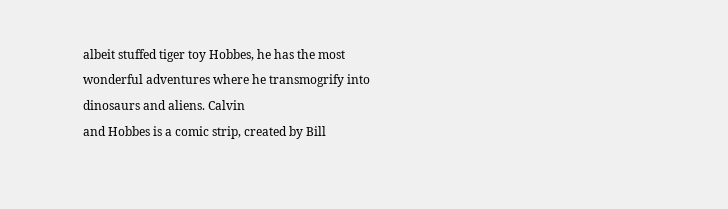albeit stuffed tiger toy Hobbes, he has the most wonderful adventures where he transmogrify into dinosaurs and aliens. Calvin
and Hobbes is a comic strip, created by Bill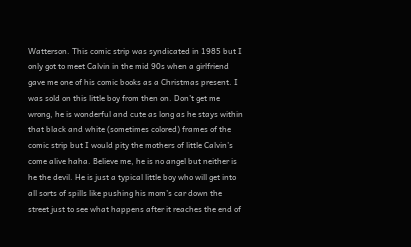Watterson. This comic strip was syndicated in 1985 but I only got to meet Calvin in the mid 90s when a girlfriend gave me one of his comic books as a Christmas present. I was sold on this little boy from then on. Don’t get me wrong, he is wonderful and cute as long as he stays within that black and white (sometimes colored) frames of the comic strip but I would pity the mothers of little Calvin’s come alive haha. Believe me, he is no angel but neither is he the devil. He is just a typical little boy who will get into all sorts of spills like pushing his mom’s car down the street just to see what happens after it reaches the end of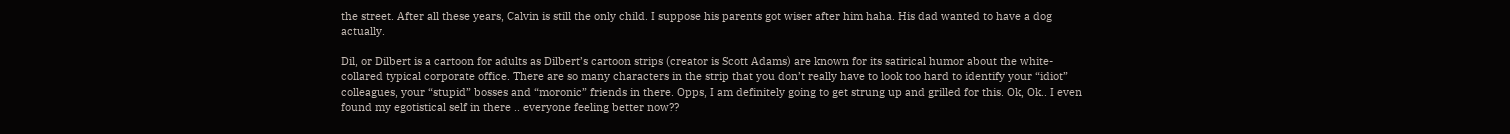the street. After all these years, Calvin is still the only child. I suppose his parents got wiser after him haha. His dad wanted to have a dog actually.

Dil, or Dilbert is a cartoon for adults as Dilbert’s cartoon strips (creator is Scott Adams) are known for its satirical humor about the white-collared typical corporate office. There are so many characters in the strip that you don’t really have to look too hard to identify your “idiot” colleagues, your “stupid” bosses and “moronic” friends in there. Opps, I am definitely going to get strung up and grilled for this. Ok, Ok.. I even found my egotistical self in there .. everyone feeling better now??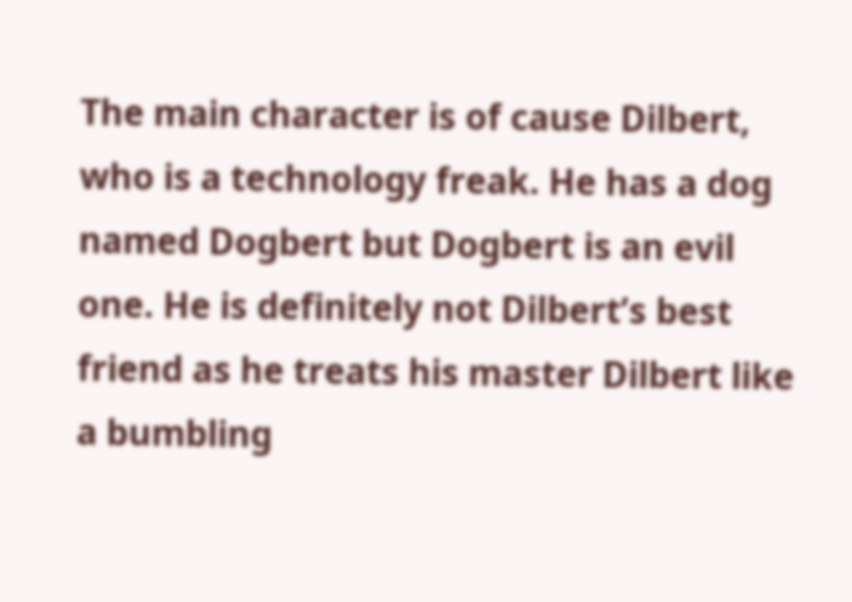The main character is of cause Dilbert, who is a technology freak. He has a dog named Dogbert but Dogbert is an evil one. He is definitely not Dilbert’s best friend as he treats his master Dilbert like a bumbling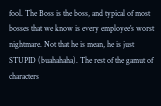fool. The Boss is the boss, and typical of most bosses that we know is every employee’s worst nightmare. Not that he is mean, he is just STUPID (buahahaha). The rest of the gamut of characters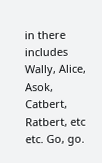in there includes Wally, Alice, Asok, Catbert, Ratbert, etc etc. Go, go.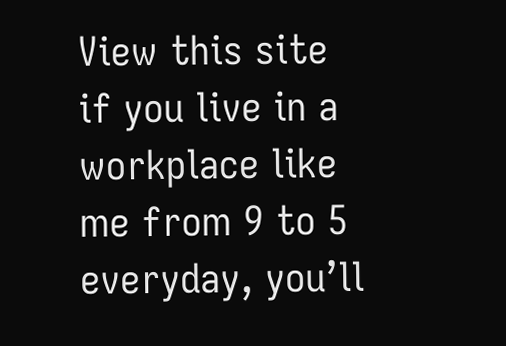View this site if you live in a workplace like me from 9 to 5 everyday, you’ll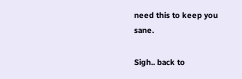need this to keep you sane.

Sigh.. back to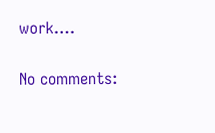work….

No comments: